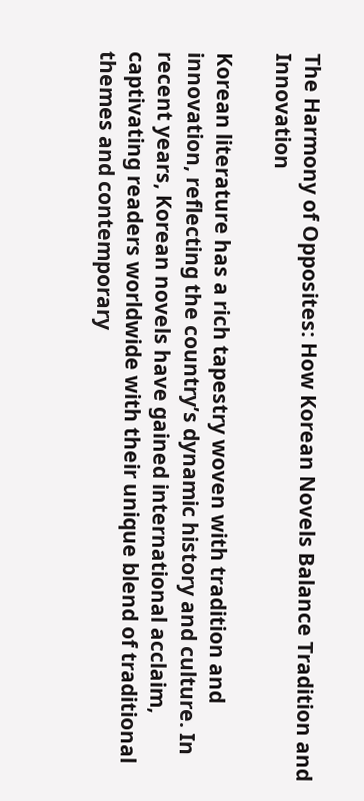The Harmony of Opposites: How Korean Novels Balance Tradition and Innovation

Korean literature has a rich tapestry woven with tradition and innovation, reflecting the country’s dynamic history and culture. In recent years, Korean novels have gained international acclaim, captivating readers worldwide with their unique blend of traditional themes and contemporary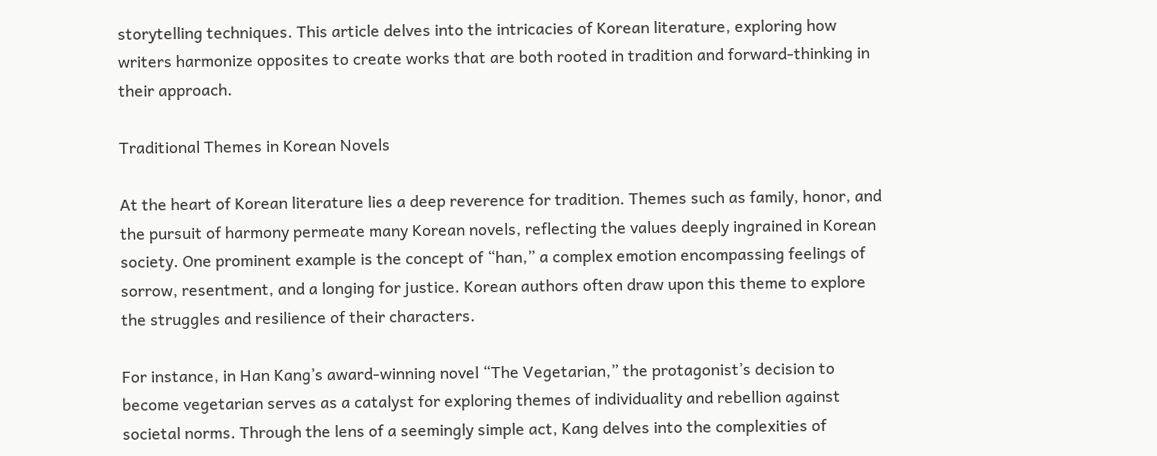storytelling techniques. This article delves into the intricacies of Korean literature, exploring how writers harmonize opposites to create works that are both rooted in tradition and forward-thinking in their approach.

Traditional Themes in Korean Novels

At the heart of Korean literature lies a deep reverence for tradition. Themes such as family, honor, and the pursuit of harmony permeate many Korean novels, reflecting the values deeply ingrained in Korean society. One prominent example is the concept of “han,” a complex emotion encompassing feelings of sorrow, resentment, and a longing for justice. Korean authors often draw upon this theme to explore the struggles and resilience of their characters.

For instance, in Han Kang’s award-winning novel “The Vegetarian,” the protagonist’s decision to become vegetarian serves as a catalyst for exploring themes of individuality and rebellion against societal norms. Through the lens of a seemingly simple act, Kang delves into the complexities of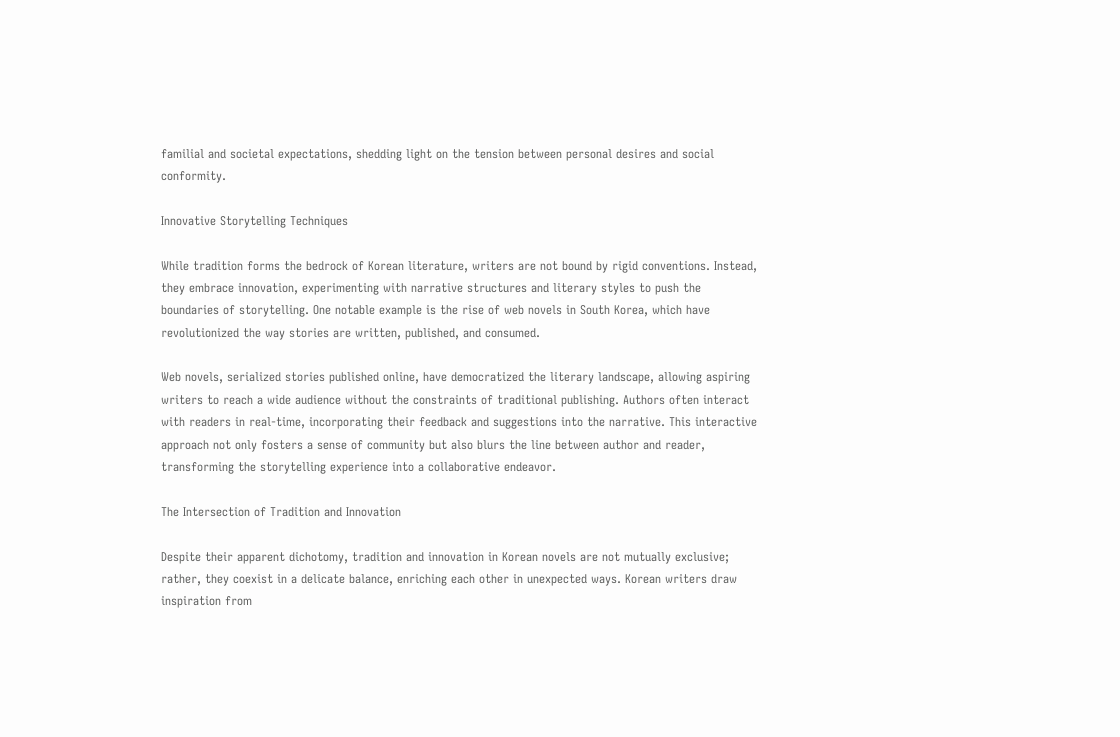familial and societal expectations, shedding light on the tension between personal desires and social conformity.

Innovative Storytelling Techniques

While tradition forms the bedrock of Korean literature, writers are not bound by rigid conventions. Instead, they embrace innovation, experimenting with narrative structures and literary styles to push the boundaries of storytelling. One notable example is the rise of web novels in South Korea, which have revolutionized the way stories are written, published, and consumed.

Web novels, serialized stories published online, have democratized the literary landscape, allowing aspiring writers to reach a wide audience without the constraints of traditional publishing. Authors often interact with readers in real-time, incorporating their feedback and suggestions into the narrative. This interactive approach not only fosters a sense of community but also blurs the line between author and reader, transforming the storytelling experience into a collaborative endeavor.

The Intersection of Tradition and Innovation

Despite their apparent dichotomy, tradition and innovation in Korean novels are not mutually exclusive; rather, they coexist in a delicate balance, enriching each other in unexpected ways. Korean writers draw inspiration from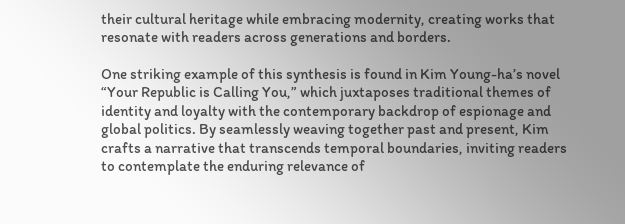their cultural heritage while embracing modernity, creating works that resonate with readers across generations and borders.

One striking example of this synthesis is found in Kim Young-ha’s novel “Your Republic is Calling You,” which juxtaposes traditional themes of identity and loyalty with the contemporary backdrop of espionage and global politics. By seamlessly weaving together past and present, Kim crafts a narrative that transcends temporal boundaries, inviting readers to contemplate the enduring relevance of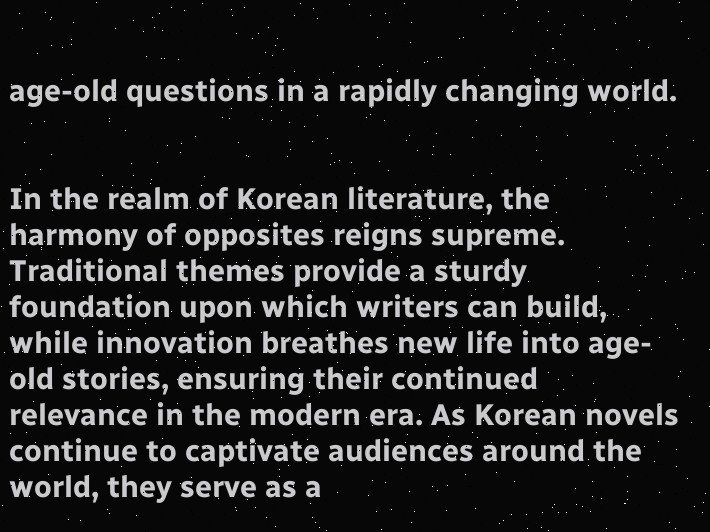age-old questions in a rapidly changing world.


In the realm of Korean literature, the harmony of opposites reigns supreme. Traditional themes provide a sturdy foundation upon which writers can build, while innovation breathes new life into age-old stories, ensuring their continued relevance in the modern era. As Korean novels continue to captivate audiences around the world, they serve as a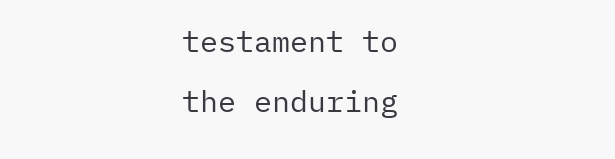testament to the enduring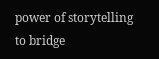power of storytelling to bridge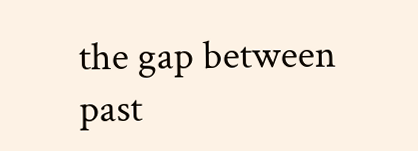the gap between past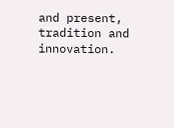and present, tradition and innovation.